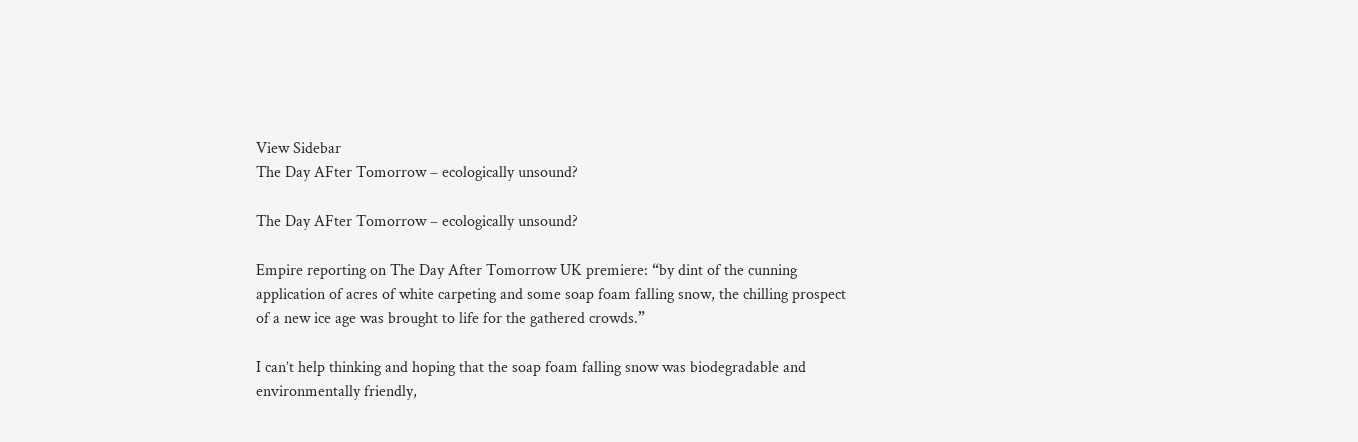View Sidebar
The Day AFter Tomorrow – ecologically unsound?

The Day AFter Tomorrow – ecologically unsound?

Empire reporting on The Day After Tomorrow UK premiere: “by dint of the cunning application of acres of white carpeting and some soap foam falling snow, the chilling prospect of a new ice age was brought to life for the gathered crowds.”

I can’t help thinking and hoping that the soap foam falling snow was biodegradable and environmentally friendly,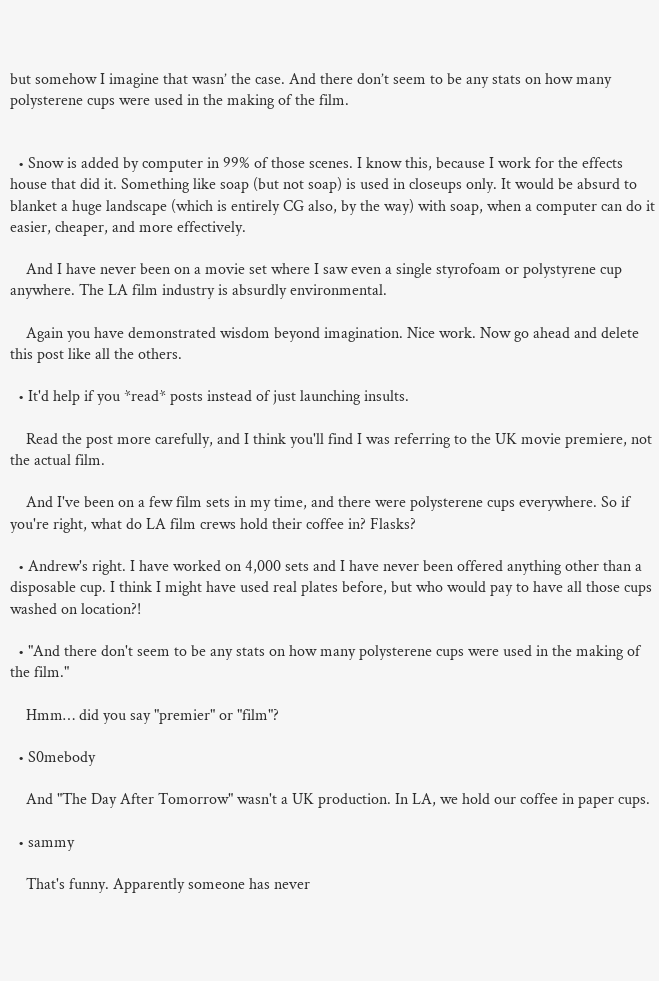but somehow I imagine that wasn’ the case. And there don’t seem to be any stats on how many polysterene cups were used in the making of the film.


  • Snow is added by computer in 99% of those scenes. I know this, because I work for the effects house that did it. Something like soap (but not soap) is used in closeups only. It would be absurd to blanket a huge landscape (which is entirely CG also, by the way) with soap, when a computer can do it easier, cheaper, and more effectively.

    And I have never been on a movie set where I saw even a single styrofoam or polystyrene cup anywhere. The LA film industry is absurdly environmental.

    Again you have demonstrated wisdom beyond imagination. Nice work. Now go ahead and delete this post like all the others.

  • It'd help if you *read* posts instead of just launching insults.

    Read the post more carefully, and I think you'll find I was referring to the UK movie premiere, not the actual film.

    And I've been on a few film sets in my time, and there were polysterene cups everywhere. So if you're right, what do LA film crews hold their coffee in? Flasks?

  • Andrew's right. I have worked on 4,000 sets and I have never been offered anything other than a disposable cup. I think I might have used real plates before, but who would pay to have all those cups washed on location?!

  • "And there don't seem to be any stats on how many polysterene cups were used in the making of the film."

    Hmm… did you say "premier" or "film"?

  • S0mebody

    And "The Day After Tomorrow" wasn't a UK production. In LA, we hold our coffee in paper cups.

  • sammy

    That's funny. Apparently someone has never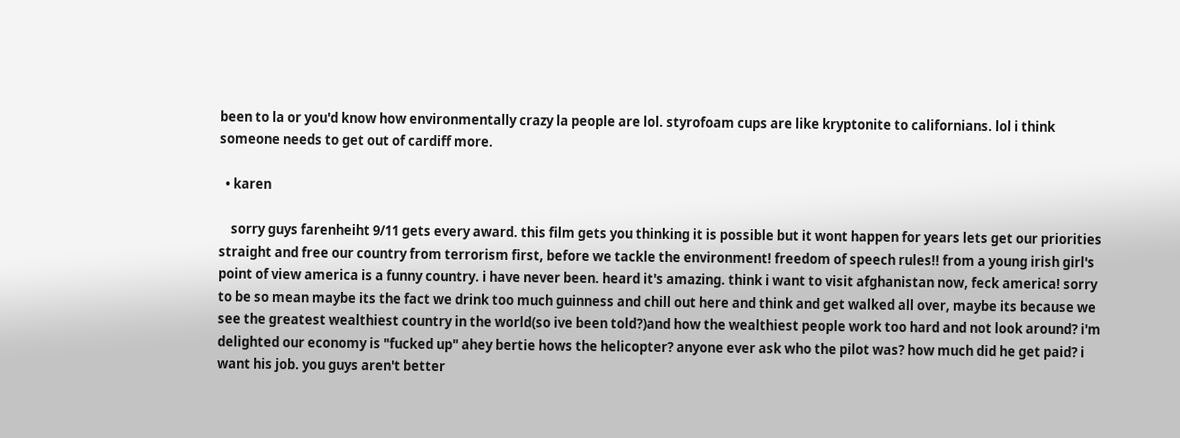been to la or you'd know how environmentally crazy la people are lol. styrofoam cups are like kryptonite to californians. lol i think someone needs to get out of cardiff more.

  • karen

    sorry guys farenheiht 9/11 gets every award. this film gets you thinking it is possible but it wont happen for years lets get our priorities straight and free our country from terrorism first, before we tackle the environment! freedom of speech rules!! from a young irish girl's point of view america is a funny country. i have never been. heard it's amazing. think i want to visit afghanistan now, feck america! sorry to be so mean maybe its the fact we drink too much guinness and chill out here and think and get walked all over, maybe its because we see the greatest wealthiest country in the world(so ive been told?)and how the wealthiest people work too hard and not look around? i'm delighted our economy is "fucked up" ahey bertie hows the helicopter? anyone ever ask who the pilot was? how much did he get paid? i want his job. you guys aren't better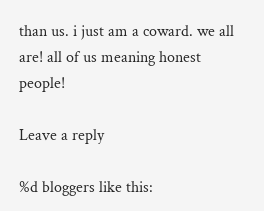than us. i just am a coward. we all are! all of us meaning honest people!

Leave a reply

%d bloggers like this: